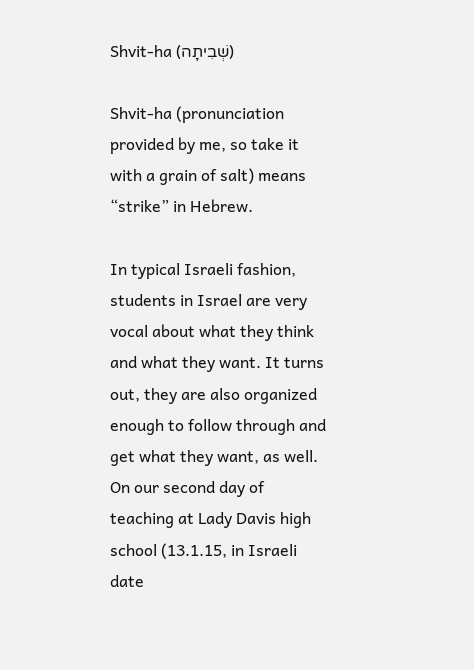Shvit-ha (שְׁבִיתָה)

Shvit-ha (pronunciation provided by me, so take it with a grain of salt) means “strike” in Hebrew.

In typical Israeli fashion, students in Israel are very vocal about what they think and what they want. It turns out, they are also organized enough to follow through and get what they want, as well. On our second day of teaching at Lady Davis high school (13.1.15, in Israeli date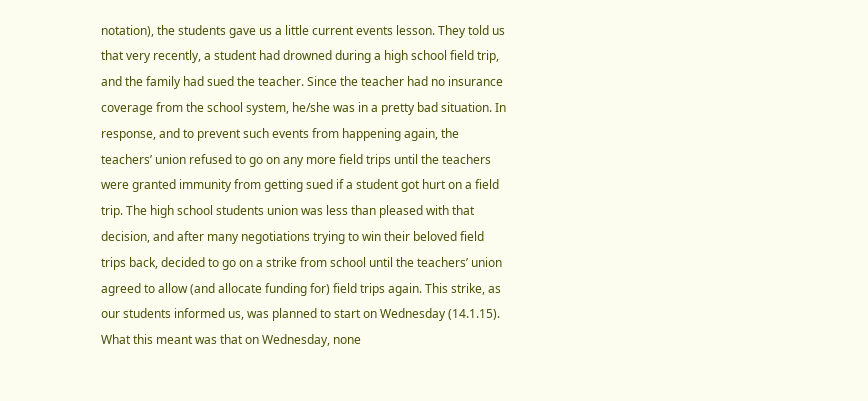notation), the students gave us a little current events lesson. They told us that very recently, a student had drowned during a high school field trip, and the family had sued the teacher. Since the teacher had no insurance coverage from the school system, he/she was in a pretty bad situation. In response, and to prevent such events from happening again, the teachers’ union refused to go on any more field trips until the teachers were granted immunity from getting sued if a student got hurt on a field trip. The high school students union was less than pleased with that decision, and after many negotiations trying to win their beloved field trips back, decided to go on a strike from school until the teachers’ union agreed to allow (and allocate funding for) field trips again. This strike, as our students informed us, was planned to start on Wednesday (14.1.15). What this meant was that on Wednesday, none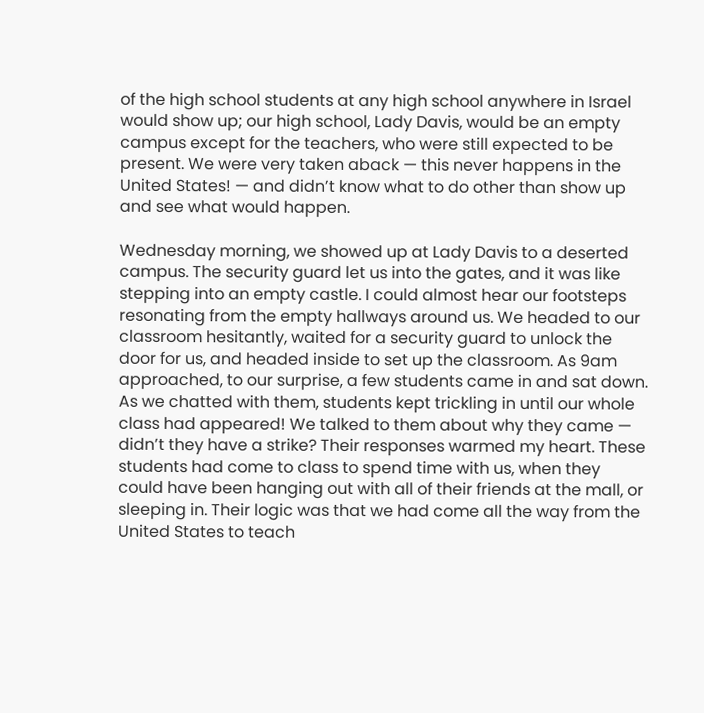of the high school students at any high school anywhere in Israel would show up; our high school, Lady Davis, would be an empty campus except for the teachers, who were still expected to be present. We were very taken aback — this never happens in the United States! — and didn’t know what to do other than show up and see what would happen.

Wednesday morning, we showed up at Lady Davis to a deserted campus. The security guard let us into the gates, and it was like stepping into an empty castle. I could almost hear our footsteps resonating from the empty hallways around us. We headed to our classroom hesitantly, waited for a security guard to unlock the door for us, and headed inside to set up the classroom. As 9am approached, to our surprise, a few students came in and sat down. As we chatted with them, students kept trickling in until our whole class had appeared! We talked to them about why they came — didn’t they have a strike? Their responses warmed my heart. These students had come to class to spend time with us, when they could have been hanging out with all of their friends at the mall, or sleeping in. Their logic was that we had come all the way from the United States to teach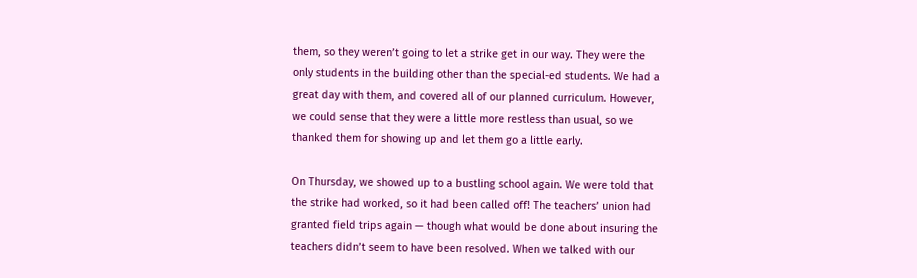them, so they weren’t going to let a strike get in our way. They were the only students in the building other than the special-ed students. We had a great day with them, and covered all of our planned curriculum. However, we could sense that they were a little more restless than usual, so we thanked them for showing up and let them go a little early.

On Thursday, we showed up to a bustling school again. We were told that the strike had worked, so it had been called off! The teachers’ union had granted field trips again — though what would be done about insuring the teachers didn’t seem to have been resolved. When we talked with our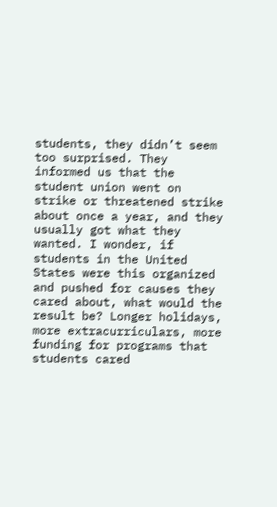students, they didn’t seem too surprised. They informed us that the student union went on strike or threatened strike about once a year, and they usually got what they wanted. I wonder, if students in the United States were this organized and pushed for causes they cared about, what would the result be? Longer holidays, more extracurriculars, more funding for programs that students cared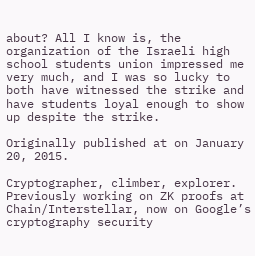about? All I know is, the organization of the Israeli high school students union impressed me very much, and I was so lucky to both have witnessed the strike and have students loyal enough to show up despite the strike.

Originally published at on January 20, 2015.

Cryptographer, climber, explorer. Previously working on ZK proofs at Chain/Interstellar, now on Google’s cryptography security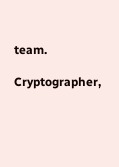team.

Cryptographer,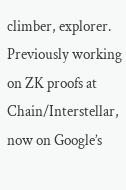climber, explorer. Previously working on ZK proofs at Chain/Interstellar, now on Google’s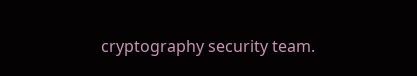cryptography security team.